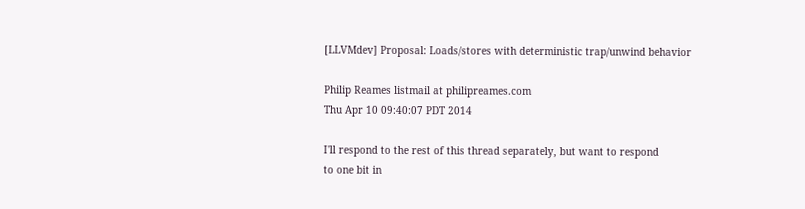[LLVMdev] Proposal: Loads/stores with deterministic trap/unwind behavior

Philip Reames listmail at philipreames.com
Thu Apr 10 09:40:07 PDT 2014

I'll respond to the rest of this thread separately, but want to respond
to one bit in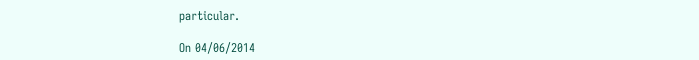particular.

On 04/06/2014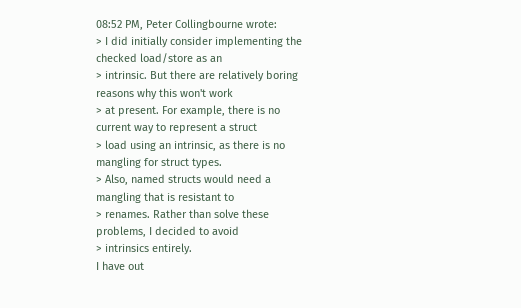08:52 PM, Peter Collingbourne wrote:
> I did initially consider implementing the checked load/store as an
> intrinsic. But there are relatively boring reasons why this won't work
> at present. For example, there is no current way to represent a struct
> load using an intrinsic, as there is no mangling for struct types.
> Also, named structs would need a mangling that is resistant to
> renames. Rather than solve these problems, I decided to avoid
> intrinsics entirely.
I have out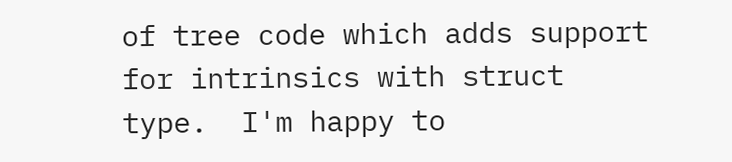of tree code which adds support for intrinsics with struct
type.  I'm happy to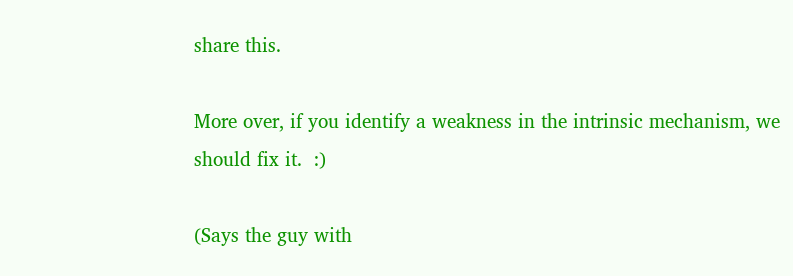share this.

More over, if you identify a weakness in the intrinsic mechanism, we
should fix it.  :)

(Says the guy with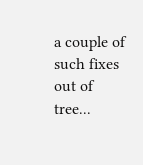a couple of such fixes out of tree...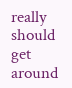really should
get around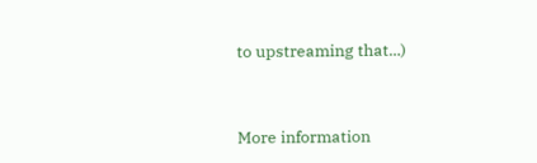to upstreaming that...)


More information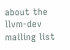about the llvm-dev mailing list